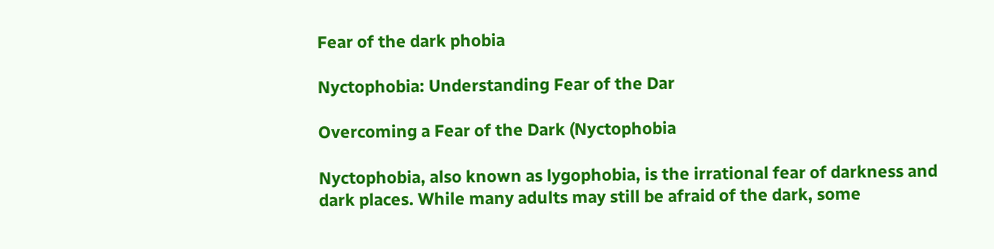Fear of the dark phobia

Nyctophobia: Understanding Fear of the Dar

Overcoming a Fear of the Dark (Nyctophobia

Nyctophobia, also known as lygophobia, is the irrational fear of darkness and dark places. While many adults may still be afraid of the dark, some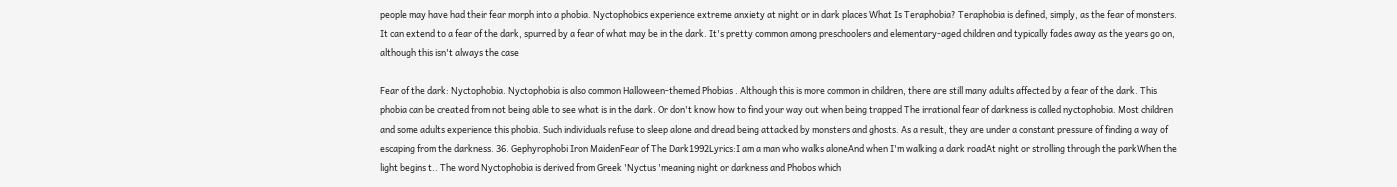people may have had their fear morph into a phobia. Nyctophobics experience extreme anxiety at night or in dark places What Is Teraphobia? Teraphobia is defined, simply, as the fear of monsters. It can extend to a fear of the dark, spurred by a fear of what may be in the dark. It's pretty common among preschoolers and elementary-aged children and typically fades away as the years go on, although this isn't always the case

Fear of the dark: Nyctophobia. Nyctophobia is also common Halloween-themed Phobias . Although this is more common in children, there are still many adults affected by a fear of the dark. This phobia can be created from not being able to see what is in the dark. Or don't know how to find your way out when being trapped The irrational fear of darkness is called nyctophobia. Most children and some adults experience this phobia. Such individuals refuse to sleep alone and dread being attacked by monsters and ghosts. As a result, they are under a constant pressure of finding a way of escaping from the darkness. 36. Gephyrophobi Iron MaidenFear of The Dark1992Lyrics:I am a man who walks aloneAnd when I'm walking a dark roadAt night or strolling through the parkWhen the light begins t.. The word Nyctophobia is derived from Greek 'Nyctus 'meaning night or darkness and Phobos which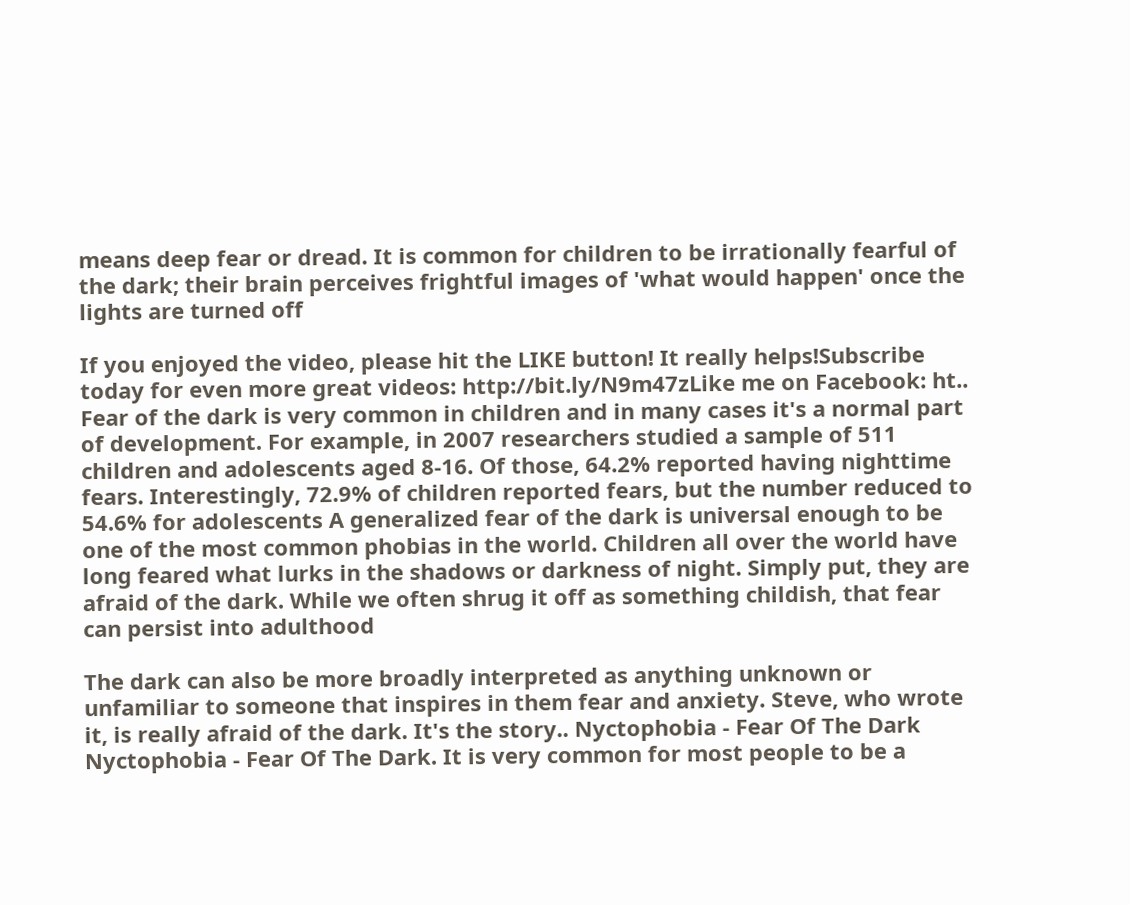means deep fear or dread. It is common for children to be irrationally fearful of the dark; their brain perceives frightful images of 'what would happen' once the lights are turned off

If you enjoyed the video, please hit the LIKE button! It really helps!Subscribe today for even more great videos: http://bit.ly/N9m47zLike me on Facebook: ht.. Fear of the dark is very common in children and in many cases it's a normal part of development. For example, in 2007 researchers studied a sample of 511 children and adolescents aged 8-16. Of those, 64.2% reported having nighttime fears. Interestingly, 72.9% of children reported fears, but the number reduced to 54.6% for adolescents A generalized fear of the dark is universal enough to be one of the most common phobias in the world. Children all over the world have long feared what lurks in the shadows or darkness of night. Simply put, they are afraid of the dark. While we often shrug it off as something childish, that fear can persist into adulthood

The dark can also be more broadly interpreted as anything unknown or unfamiliar to someone that inspires in them fear and anxiety. Steve, who wrote it, is really afraid of the dark. It's the story.. Nyctophobia - Fear Of The Dark Nyctophobia - Fear Of The Dark. It is very common for most people to be a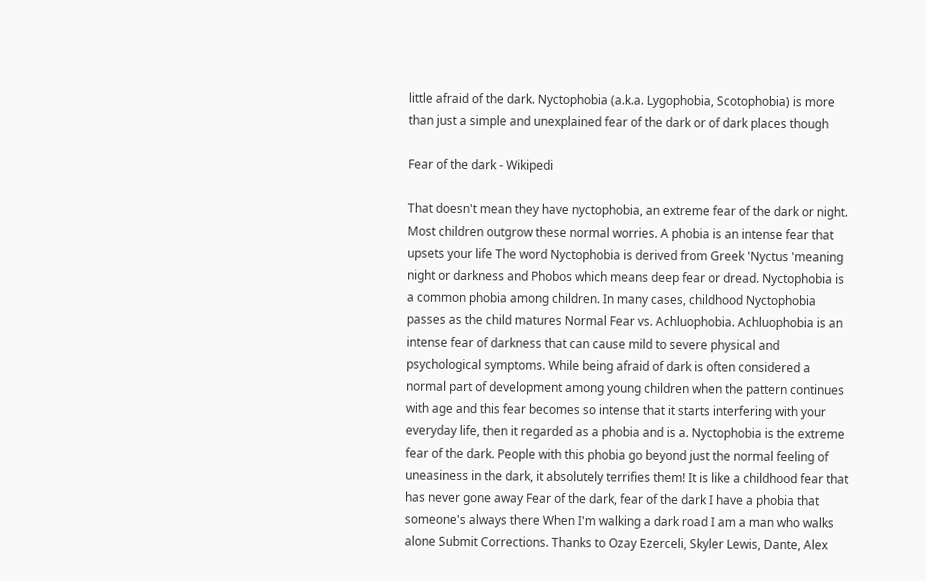little afraid of the dark. Nyctophobia (a.k.a. Lygophobia, Scotophobia) is more than just a simple and unexplained fear of the dark or of dark places though

Fear of the dark - Wikipedi

That doesn't mean they have nyctophobia, an extreme fear of the dark or night. Most children outgrow these normal worries. A phobia is an intense fear that upsets your life The word Nyctophobia is derived from Greek 'Nyctus 'meaning night or darkness and Phobos which means deep fear or dread. Nyctophobia is a common phobia among children. In many cases, childhood Nyctophobia passes as the child matures Normal Fear vs. Achluophobia. Achluophobia is an intense fear of darkness that can cause mild to severe physical and psychological symptoms. While being afraid of dark is often considered a normal part of development among young children when the pattern continues with age and this fear becomes so intense that it starts interfering with your everyday life, then it regarded as a phobia and is a. Nyctophobia is the extreme fear of the dark. People with this phobia go beyond just the normal feeling of uneasiness in the dark, it absolutely terrifies them! It is like a childhood fear that has never gone away Fear of the dark, fear of the dark I have a phobia that someone's always there When I'm walking a dark road I am a man who walks alone Submit Corrections. Thanks to Ozay Ezerceli, Skyler Lewis, Dante, Alex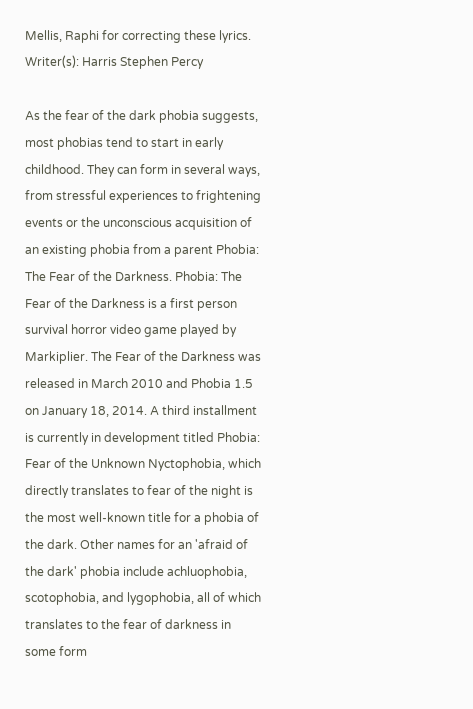Mellis, Raphi for correcting these lyrics. Writer(s): Harris Stephen Percy

As the fear of the dark phobia suggests, most phobias tend to start in early childhood. They can form in several ways, from stressful experiences to frightening events or the unconscious acquisition of an existing phobia from a parent Phobia: The Fear of the Darkness. Phobia: The Fear of the Darkness is a first person survival horror video game played by Markiplier. The Fear of the Darkness was released in March 2010 and Phobia 1.5 on January 18, 2014. A third installment is currently in development titled Phobia: Fear of the Unknown Nyctophobia, which directly translates to fear of the night is the most well-known title for a phobia of the dark. Other names for an 'afraid of the dark' phobia include achluophobia, scotophobia, and lygophobia, all of which translates to the fear of darkness in some form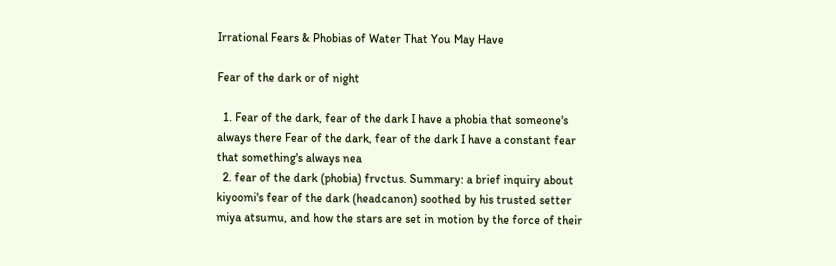Irrational Fears & Phobias of Water That You May Have

Fear of the dark or of night

  1. Fear of the dark, fear of the dark I have a phobia that someone's always there Fear of the dark, fear of the dark I have a constant fear that something's always nea
  2. fear of the dark (phobia) frvctus. Summary: a brief inquiry about kiyoomi's fear of the dark (headcanon) soothed by his trusted setter miya atsumu, and how the stars are set in motion by the force of their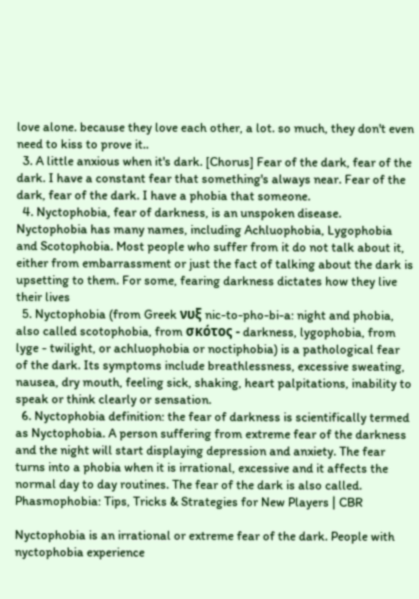love alone. because they love each other, a lot. so much, they don't even need to kiss to prove it..
  3. A little anxious when it's dark. [Chorus] Fear of the dark, fear of the dark. I have a constant fear that something's always near. Fear of the dark, fear of the dark. I have a phobia that someone.
  4. Nyctophobia, fear of darkness, is an unspoken disease. Nyctophobia has many names, including Achluophobia, Lygophobia and Scotophobia. Most people who suffer from it do not talk about it, either from embarrassment or just the fact of talking about the dark is upsetting to them. For some, fearing darkness dictates how they live their lives
  5. Nyctophobia (from Greek νυξ nic-to-pho-bi-a: night and phobia, also called scotophobia, from σκότος - darkness, lygophobia, from lyge - twilight, or achluophobia or noctiphobia) is a pathological fear of the dark. Its symptoms include breathlessness, excessive sweating, nausea, dry mouth, feeling sick, shaking, heart palpitations, inability to speak or think clearly or sensation.
  6. Nyctophobia definition: the fear of darkness is scientifically termed as Nyctophobia. A person suffering from extreme fear of the darkness and the night will start displaying depression and anxiety. The fear turns into a phobia when it is irrational, excessive and it affects the normal day to day routines. The fear of the dark is also called.
Phasmophobia: Tips, Tricks & Strategies for New Players | CBR

Nyctophobia is an irrational or extreme fear of the dark. People with nyctophobia experience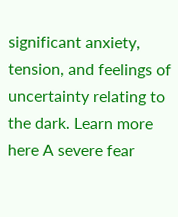significant anxiety, tension, and feelings of uncertainty relating to the dark. Learn more here A severe fear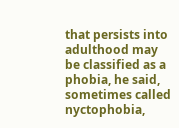that persists into adulthood may be classified as a phobia, he said, sometimes called nyctophobia,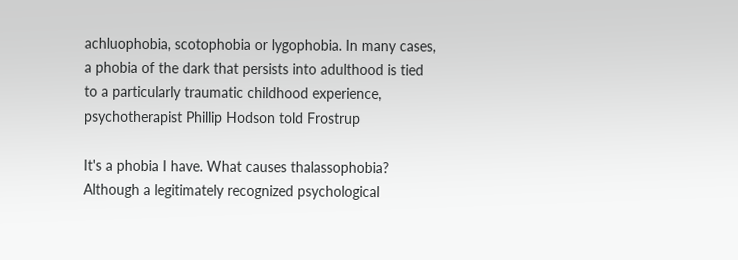achluophobia, scotophobia or lygophobia. In many cases, a phobia of the dark that persists into adulthood is tied to a particularly traumatic childhood experience, psychotherapist Phillip Hodson told Frostrup

It's a phobia I have. What causes thalassophobia? Although a legitimately recognized psychological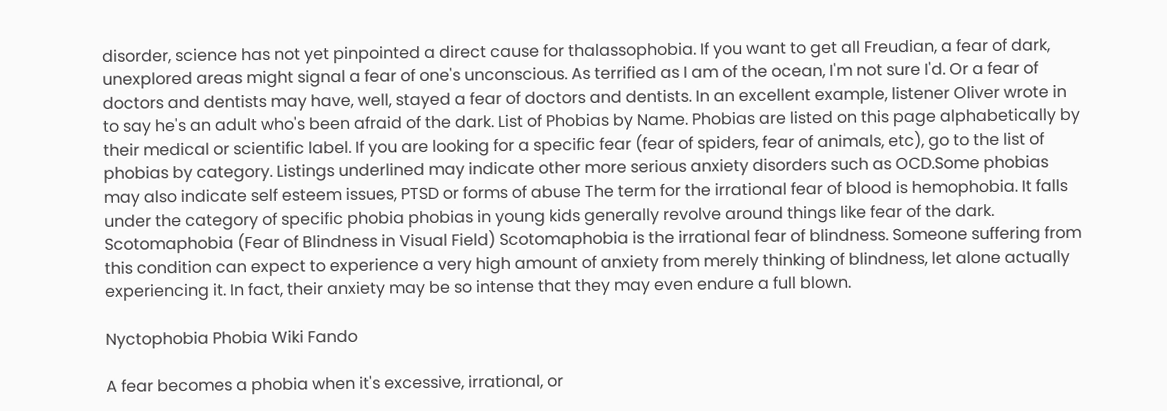disorder, science has not yet pinpointed a direct cause for thalassophobia. If you want to get all Freudian, a fear of dark, unexplored areas might signal a fear of one's unconscious. As terrified as I am of the ocean, I'm not sure I'd. Or a fear of doctors and dentists may have, well, stayed a fear of doctors and dentists. In an excellent example, listener Oliver wrote in to say he's an adult who's been afraid of the dark. List of Phobias by Name. Phobias are listed on this page alphabetically by their medical or scientific label. If you are looking for a specific fear (fear of spiders, fear of animals, etc), go to the list of phobias by category. Listings underlined may indicate other more serious anxiety disorders such as OCD.Some phobias may also indicate self esteem issues, PTSD or forms of abuse The term for the irrational fear of blood is hemophobia. It falls under the category of specific phobia phobias in young kids generally revolve around things like fear of the dark. Scotomaphobia (Fear of Blindness in Visual Field) Scotomaphobia is the irrational fear of blindness. Someone suffering from this condition can expect to experience a very high amount of anxiety from merely thinking of blindness, let alone actually experiencing it. In fact, their anxiety may be so intense that they may even endure a full blown.

Nyctophobia Phobia Wiki Fando

A fear becomes a phobia when it's excessive, irrational, or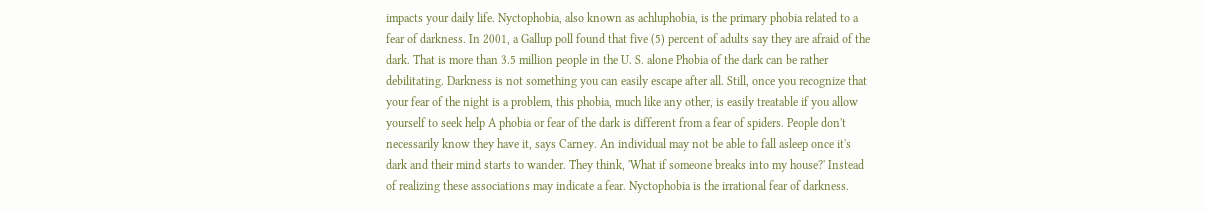impacts your daily life. Nyctophobia, also known as achluphobia, is the primary phobia related to a fear of darkness. In 2001, a Gallup poll found that five (5) percent of adults say they are afraid of the dark. That is more than 3.5 million people in the U. S. alone Phobia of the dark can be rather debilitating. Darkness is not something you can easily escape after all. Still, once you recognize that your fear of the night is a problem, this phobia, much like any other, is easily treatable if you allow yourself to seek help A phobia or fear of the dark is different from a fear of spiders. People don't necessarily know they have it, says Carney. An individual may not be able to fall asleep once it's dark and their mind starts to wander. They think, 'What if someone breaks into my house?' Instead of realizing these associations may indicate a fear. Nyctophobia is the irrational fear of darkness.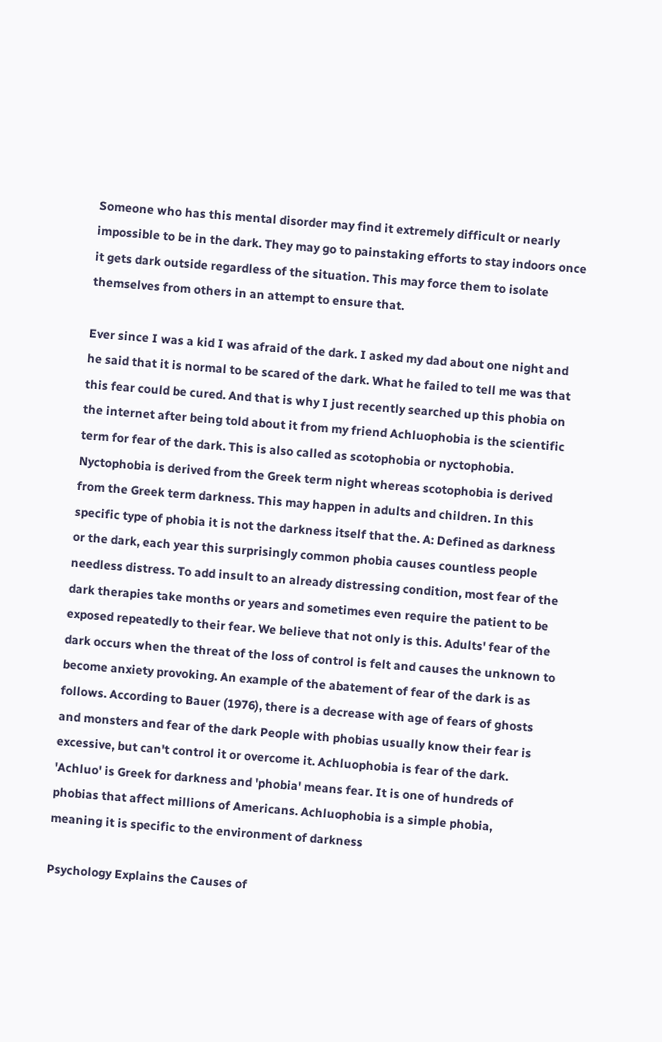Someone who has this mental disorder may find it extremely difficult or nearly impossible to be in the dark. They may go to painstaking efforts to stay indoors once it gets dark outside regardless of the situation. This may force them to isolate themselves from others in an attempt to ensure that.

Ever since I was a kid I was afraid of the dark. I asked my dad about one night and he said that it is normal to be scared of the dark. What he failed to tell me was that this fear could be cured. And that is why I just recently searched up this phobia on the internet after being told about it from my friend Achluophobia is the scientific term for fear of the dark. This is also called as scotophobia or nyctophobia. Nyctophobia is derived from the Greek term night whereas scotophobia is derived from the Greek term darkness. This may happen in adults and children. In this specific type of phobia it is not the darkness itself that the. A: Defined as darkness or the dark, each year this surprisingly common phobia causes countless people needless distress. To add insult to an already distressing condition, most fear of the dark therapies take months or years and sometimes even require the patient to be exposed repeatedly to their fear. We believe that not only is this. Adults' fear of the dark occurs when the threat of the loss of control is felt and causes the unknown to become anxiety provoking. An example of the abatement of fear of the dark is as follows. According to Bauer (1976), there is a decrease with age of fears of ghosts and monsters and fear of the dark People with phobias usually know their fear is excessive, but can't control it or overcome it. Achluophobia is fear of the dark. 'Achluo' is Greek for darkness and 'phobia' means fear. It is one of hundreds of phobias that affect millions of Americans. Achluophobia is a simple phobia, meaning it is specific to the environment of darkness

Psychology Explains the Causes of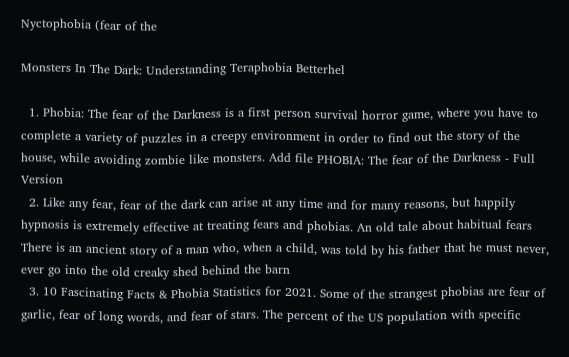Nyctophobia (fear of the

Monsters In The Dark: Understanding Teraphobia Betterhel

  1. Phobia: The fear of the Darkness is a first person survival horror game, where you have to complete a variety of puzzles in a creepy environment in order to find out the story of the house, while avoiding zombie like monsters. Add file PHOBIA: The fear of the Darkness - Full Version
  2. Like any fear, fear of the dark can arise at any time and for many reasons, but happily hypnosis is extremely effective at treating fears and phobias. An old tale about habitual fears There is an ancient story of a man who, when a child, was told by his father that he must never, ever go into the old creaky shed behind the barn
  3. 10 Fascinating Facts & Phobia Statistics for 2021. Some of the strangest phobias are fear of garlic, fear of long words, and fear of stars. The percent of the US population with specific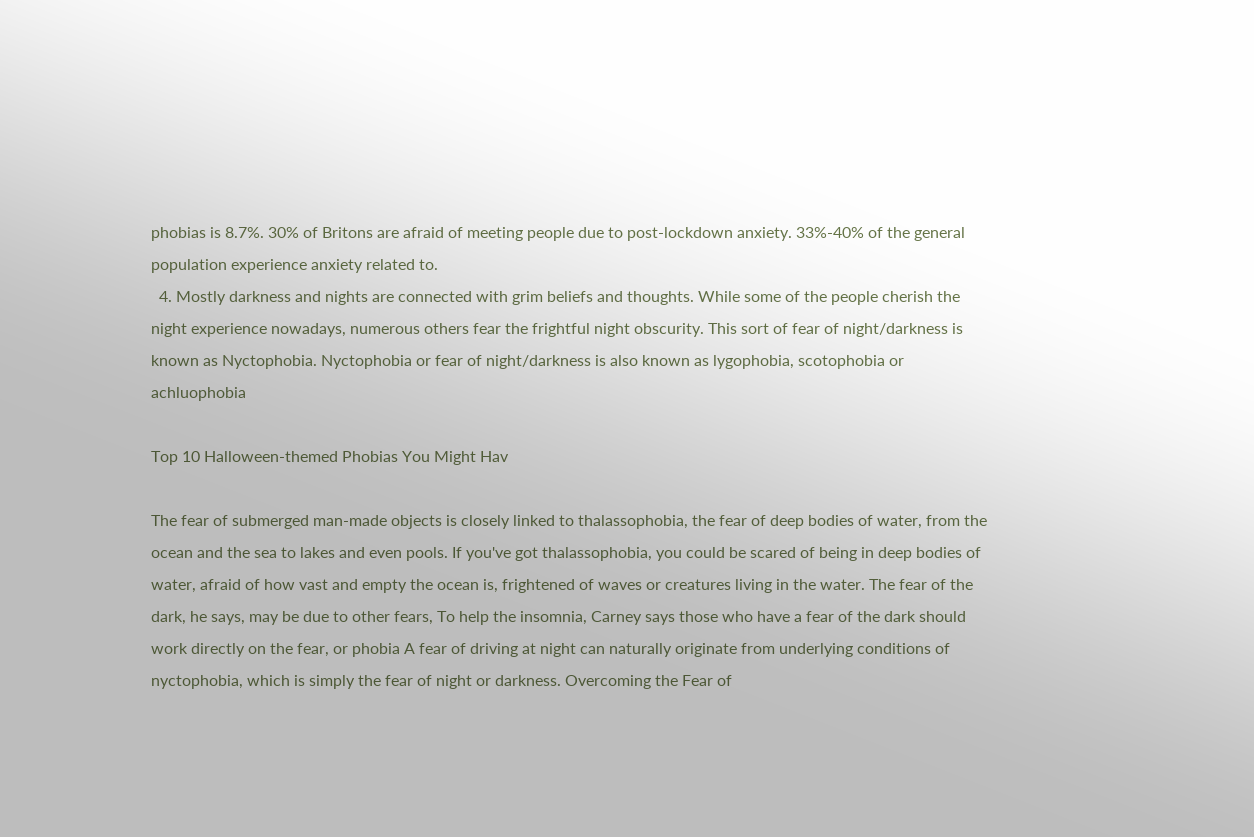phobias is 8.7%. 30% of Britons are afraid of meeting people due to post-lockdown anxiety. 33%-40% of the general population experience anxiety related to.
  4. Mostly darkness and nights are connected with grim beliefs and thoughts. While some of the people cherish the night experience nowadays, numerous others fear the frightful night obscurity. This sort of fear of night/darkness is known as Nyctophobia. Nyctophobia or fear of night/darkness is also known as lygophobia, scotophobia or achluophobia

Top 10 Halloween-themed Phobias You Might Hav

The fear of submerged man-made objects is closely linked to thalassophobia, the fear of deep bodies of water, from the ocean and the sea to lakes and even pools. If you've got thalassophobia, you could be scared of being in deep bodies of water, afraid of how vast and empty the ocean is, frightened of waves or creatures living in the water. The fear of the dark, he says, may be due to other fears, To help the insomnia, Carney says those who have a fear of the dark should work directly on the fear, or phobia A fear of driving at night can naturally originate from underlying conditions of nyctophobia, which is simply the fear of night or darkness. Overcoming the Fear of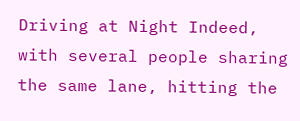Driving at Night Indeed, with several people sharing the same lane, hitting the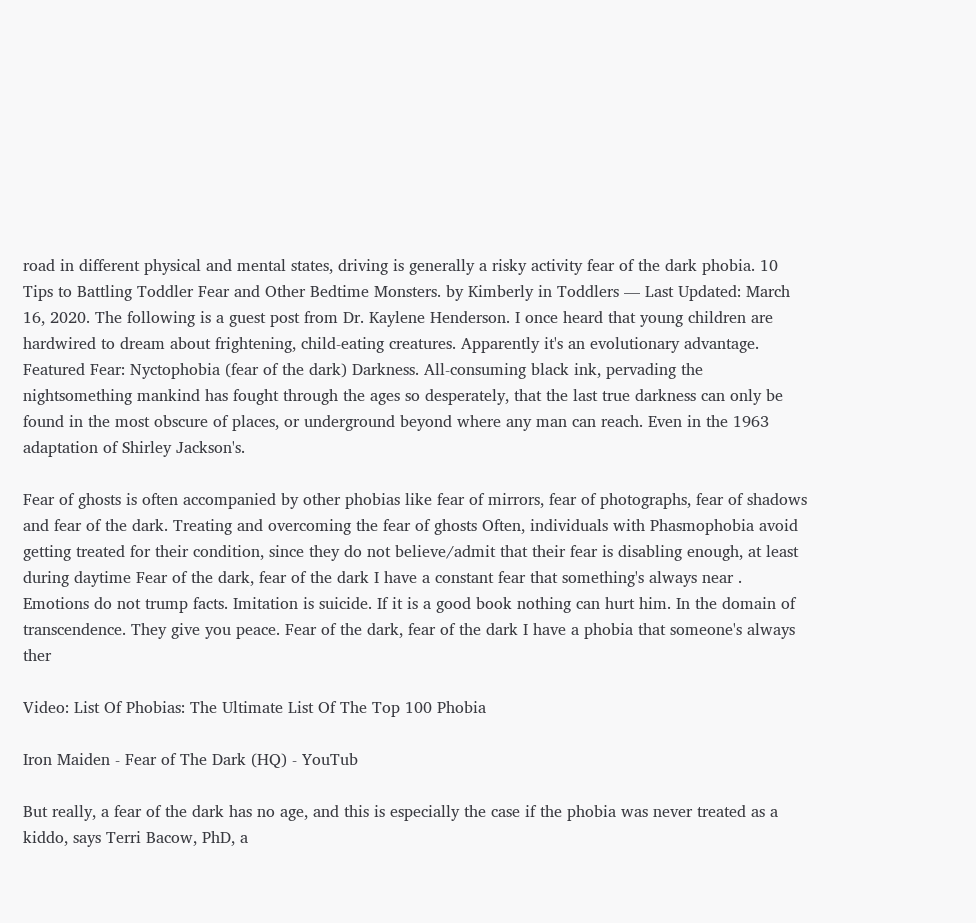road in different physical and mental states, driving is generally a risky activity fear of the dark phobia. 10 Tips to Battling Toddler Fear and Other Bedtime Monsters. by Kimberly in Toddlers — Last Updated: March 16, 2020. The following is a guest post from Dr. Kaylene Henderson. I once heard that young children are hardwired to dream about frightening, child-eating creatures. Apparently it's an evolutionary advantage. Featured Fear: Nyctophobia (fear of the dark) Darkness. All-consuming black ink, pervading the nightsomething mankind has fought through the ages so desperately, that the last true darkness can only be found in the most obscure of places, or underground beyond where any man can reach. Even in the 1963 adaptation of Shirley Jackson's.

Fear of ghosts is often accompanied by other phobias like fear of mirrors, fear of photographs, fear of shadows and fear of the dark. Treating and overcoming the fear of ghosts Often, individuals with Phasmophobia avoid getting treated for their condition, since they do not believe/admit that their fear is disabling enough, at least during daytime Fear of the dark, fear of the dark I have a constant fear that something's always near . Emotions do not trump facts. Imitation is suicide. If it is a good book nothing can hurt him. In the domain of transcendence. They give you peace. Fear of the dark, fear of the dark I have a phobia that someone's always ther

Video: List Of Phobias: The Ultimate List Of The Top 100 Phobia

Iron Maiden - Fear of The Dark (HQ) - YouTub

But really, a fear of the dark has no age, and this is especially the case if the phobia was never treated as a kiddo, says Terri Bacow, PhD, a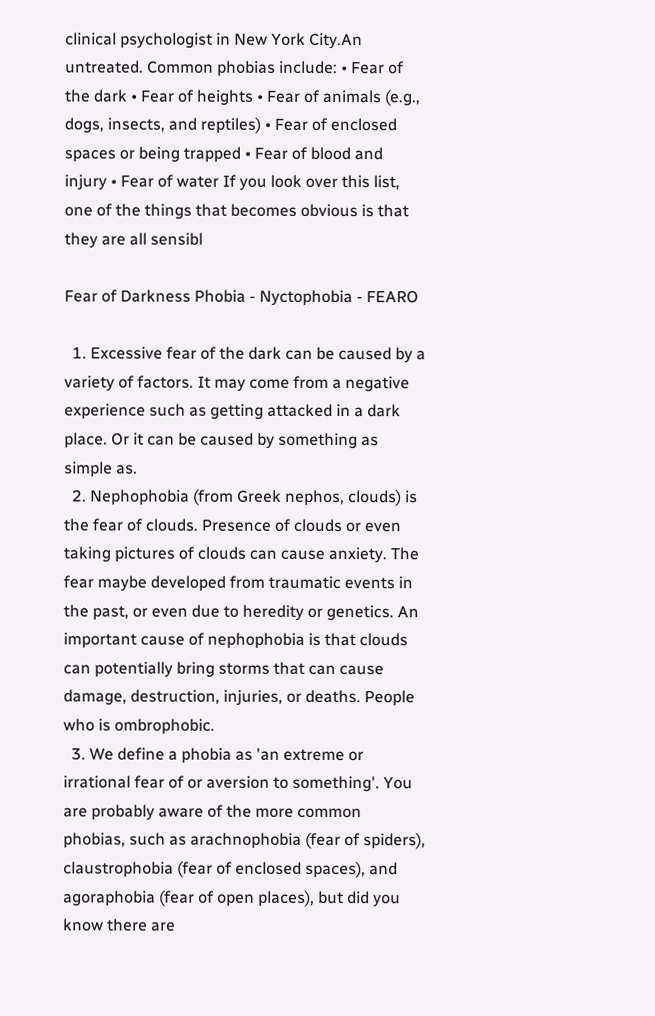clinical psychologist in New York City.An untreated. Common phobias include: • Fear of the dark • Fear of heights • Fear of animals (e.g., dogs, insects, and reptiles) • Fear of enclosed spaces or being trapped • Fear of blood and injury • Fear of water If you look over this list, one of the things that becomes obvious is that they are all sensibl

Fear of Darkness Phobia - Nyctophobia - FEARO

  1. Excessive fear of the dark can be caused by a variety of factors. It may come from a negative experience such as getting attacked in a dark place. Or it can be caused by something as simple as.
  2. Nephophobia (from Greek nephos, clouds) is the fear of clouds. Presence of clouds or even taking pictures of clouds can cause anxiety. The fear maybe developed from traumatic events in the past, or even due to heredity or genetics. An important cause of nephophobia is that clouds can potentially bring storms that can cause damage, destruction, injuries, or deaths. People who is ombrophobic.
  3. We define a phobia as 'an extreme or irrational fear of or aversion to something'. You are probably aware of the more common phobias, such as arachnophobia (fear of spiders), claustrophobia (fear of enclosed spaces), and agoraphobia (fear of open places), but did you know there are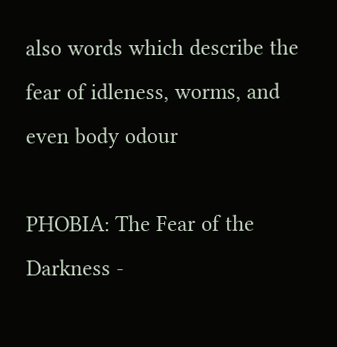also words which describe the fear of idleness, worms, and even body odour

PHOBIA: The Fear of the Darkness -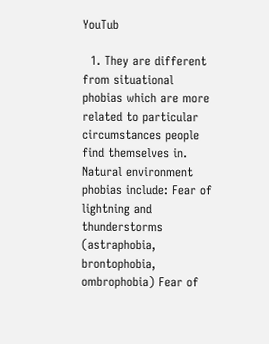YouTub

  1. They are different from situational phobias which are more related to particular circumstances people find themselves in. Natural environment phobias include: Fear of lightning and thunderstorms (astraphobia, brontophobia, ombrophobia) Fear of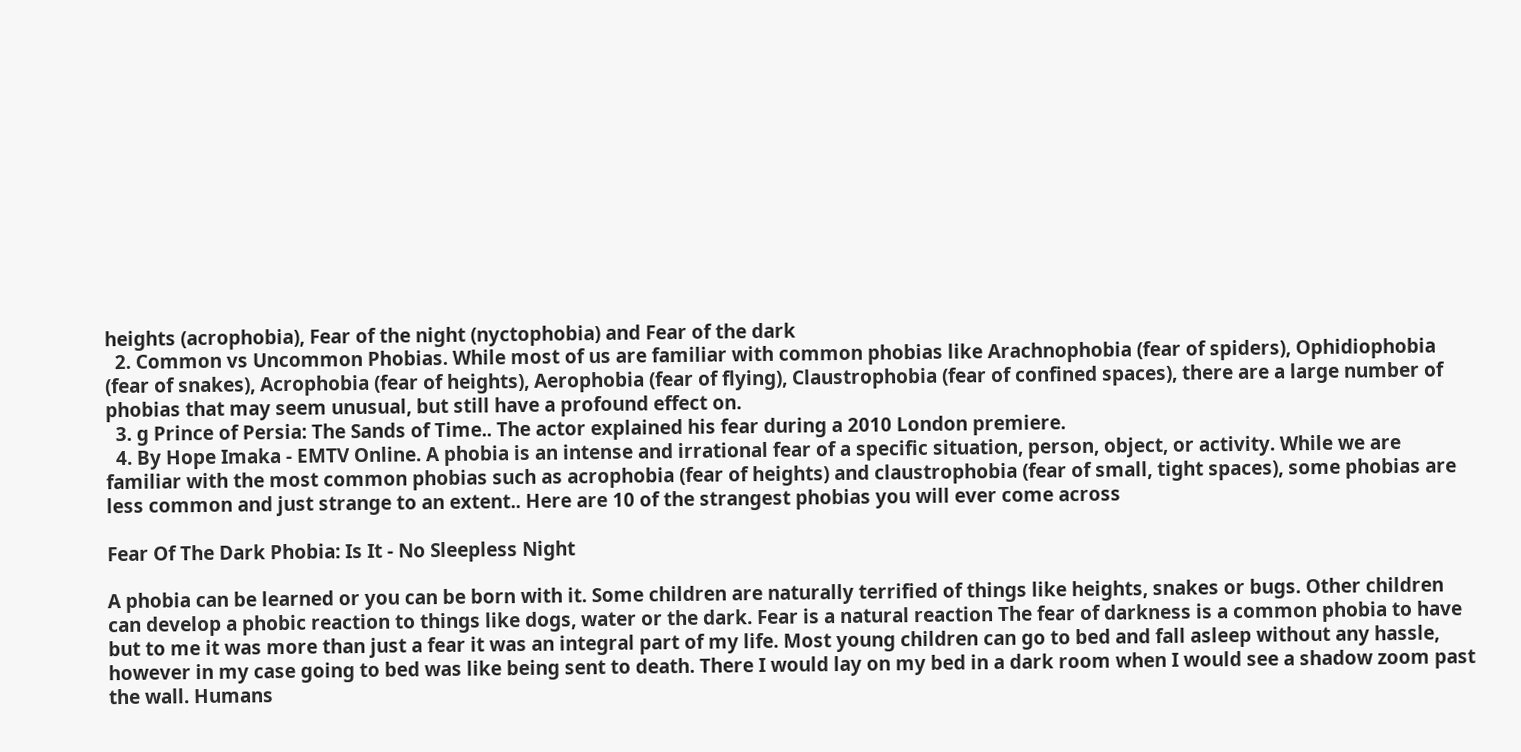heights (acrophobia), Fear of the night (nyctophobia) and Fear of the dark
  2. Common vs Uncommon Phobias. While most of us are familiar with common phobias like Arachnophobia (fear of spiders), Ophidiophobia (fear of snakes), Acrophobia (fear of heights), Aerophobia (fear of flying), Claustrophobia (fear of confined spaces), there are a large number of phobias that may seem unusual, but still have a profound effect on.
  3. g Prince of Persia: The Sands of Time.. The actor explained his fear during a 2010 London premiere.
  4. By Hope Imaka - EMTV Online. A phobia is an intense and irrational fear of a specific situation, person, object, or activity. While we are familiar with the most common phobias such as acrophobia (fear of heights) and claustrophobia (fear of small, tight spaces), some phobias are less common and just strange to an extent.. Here are 10 of the strangest phobias you will ever come across

Fear Of The Dark Phobia: Is It - No Sleepless Night

A phobia can be learned or you can be born with it. Some children are naturally terrified of things like heights, snakes or bugs. Other children can develop a phobic reaction to things like dogs, water or the dark. Fear is a natural reaction The fear of darkness is a common phobia to have but to me it was more than just a fear it was an integral part of my life. Most young children can go to bed and fall asleep without any hassle, however in my case going to bed was like being sent to death. There I would lay on my bed in a dark room when I would see a shadow zoom past the wall. Humans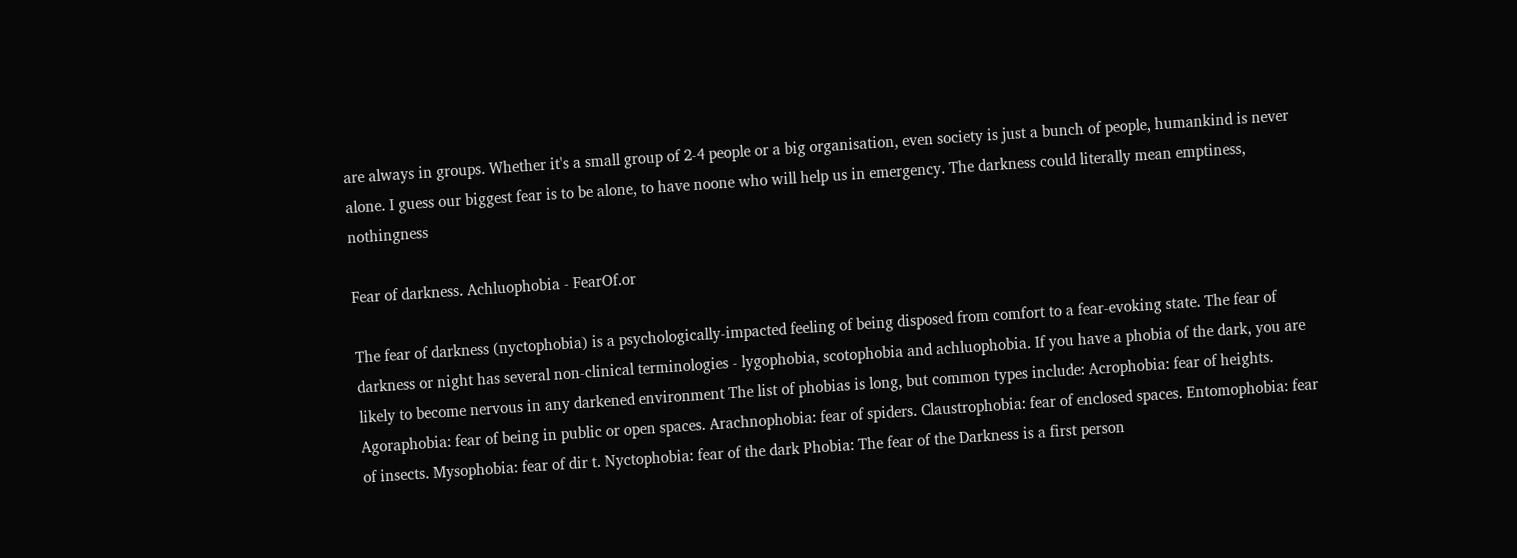are always in groups. Whether it's a small group of 2-4 people or a big organisation, even society is just a bunch of people, humankind is never alone. I guess our biggest fear is to be alone, to have noone who will help us in emergency. The darkness could literally mean emptiness, nothingness

Fear of darkness. Achluophobia - FearOf.or

The fear of darkness (nyctophobia) is a psychologically-impacted feeling of being disposed from comfort to a fear-evoking state. The fear of darkness or night has several non-clinical terminologies - lygophobia, scotophobia and achluophobia. If you have a phobia of the dark, you are likely to become nervous in any darkened environment The list of phobias is long, but common types include: Acrophobia: fear of heights. Agoraphobia: fear of being in public or open spaces. Arachnophobia: fear of spiders. Claustrophobia: fear of enclosed spaces. Entomophobia: fear of insects. Mysophobia: fear of dir t. Nyctophobia: fear of the dark Phobia: The fear of the Darkness is a first person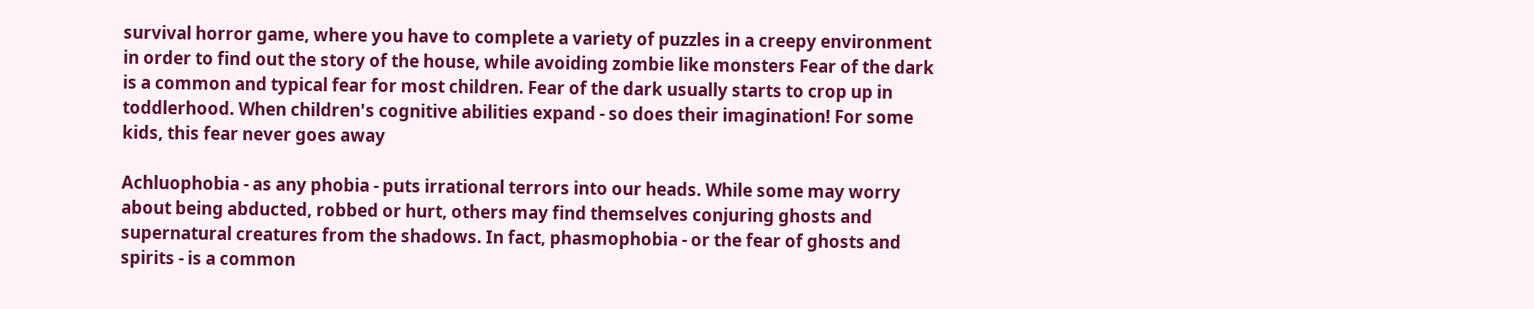survival horror game, where you have to complete a variety of puzzles in a creepy environment in order to find out the story of the house, while avoiding zombie like monsters Fear of the dark is a common and typical fear for most children. Fear of the dark usually starts to crop up in toddlerhood. When children's cognitive abilities expand - so does their imagination! For some kids, this fear never goes away

Achluophobia - as any phobia - puts irrational terrors into our heads. While some may worry about being abducted, robbed or hurt, others may find themselves conjuring ghosts and supernatural creatures from the shadows. In fact, phasmophobia - or the fear of ghosts and spirits - is a common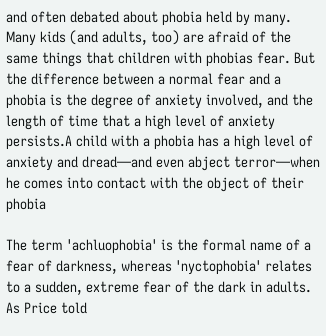and often debated about phobia held by many. Many kids (and adults, too) are afraid of the same things that children with phobias fear. But the difference between a normal fear and a phobia is the degree of anxiety involved, and the length of time that a high level of anxiety persists.A child with a phobia has a high level of anxiety and dread—and even abject terror—when he comes into contact with the object of their phobia

The term 'achluophobia' is the formal name of a fear of darkness, whereas 'nyctophobia' relates to a sudden, extreme fear of the dark in adults. As Price told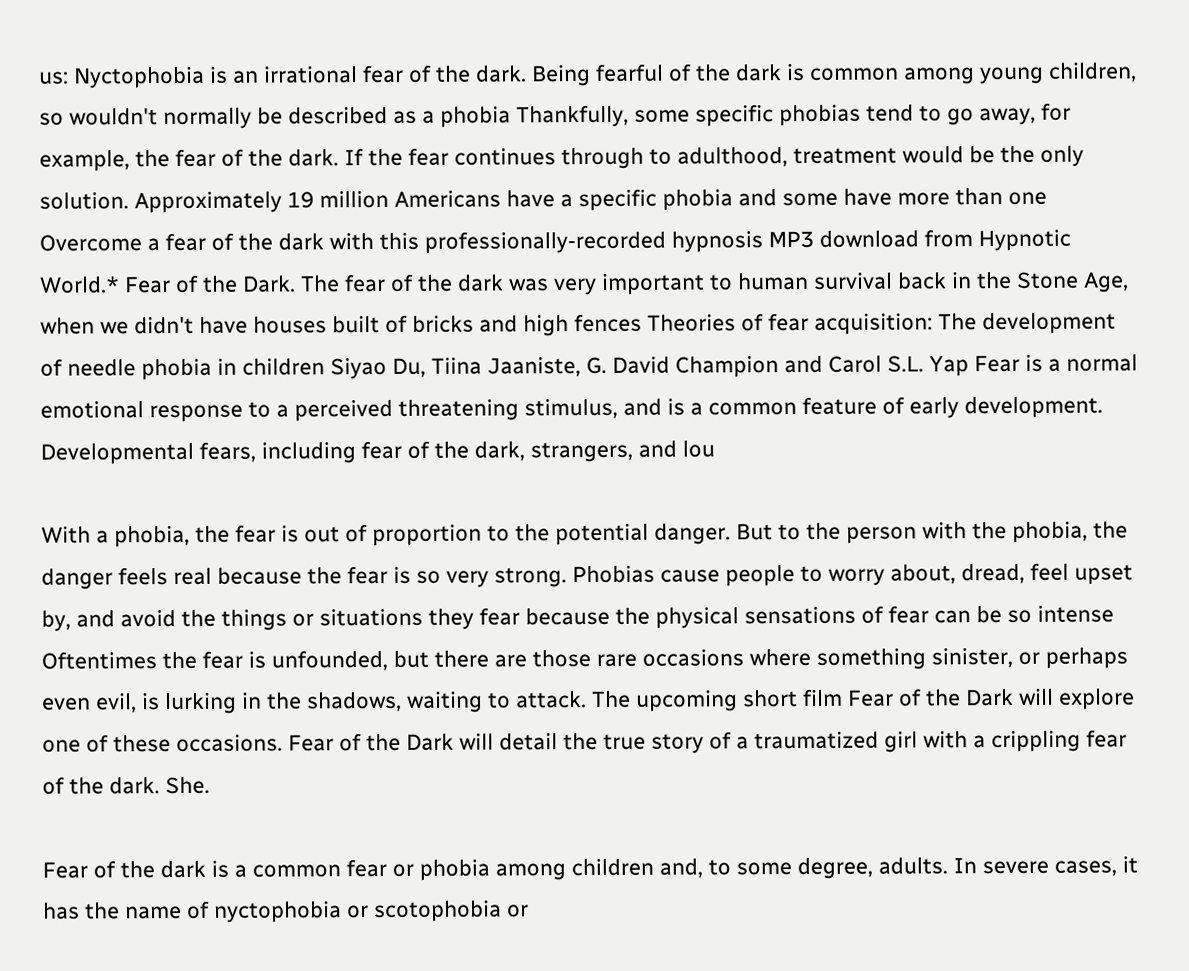us: Nyctophobia is an irrational fear of the dark. Being fearful of the dark is common among young children, so wouldn't normally be described as a phobia Thankfully, some specific phobias tend to go away, for example, the fear of the dark. If the fear continues through to adulthood, treatment would be the only solution. Approximately 19 million Americans have a specific phobia and some have more than one Overcome a fear of the dark with this professionally-recorded hypnosis MP3 download from Hypnotic World.* Fear of the Dark. The fear of the dark was very important to human survival back in the Stone Age, when we didn't have houses built of bricks and high fences Theories of fear acquisition: The development of needle phobia in children Siyao Du, Tiina Jaaniste, G. David Champion and Carol S.L. Yap Fear is a normal emotional response to a perceived threatening stimulus, and is a common feature of early development. Developmental fears, including fear of the dark, strangers, and lou

With a phobia, the fear is out of proportion to the potential danger. But to the person with the phobia, the danger feels real because the fear is so very strong. Phobias cause people to worry about, dread, feel upset by, and avoid the things or situations they fear because the physical sensations of fear can be so intense Oftentimes the fear is unfounded, but there are those rare occasions where something sinister, or perhaps even evil, is lurking in the shadows, waiting to attack. The upcoming short film Fear of the Dark will explore one of these occasions. Fear of the Dark will detail the true story of a traumatized girl with a crippling fear of the dark. She.

Fear of the dark is a common fear or phobia among children and, to some degree, adults. In severe cases, it has the name of nyctophobia or scotophobia or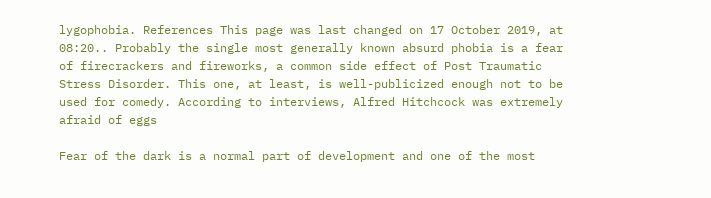lygophobia. References This page was last changed on 17 October 2019, at 08:20.. Probably the single most generally known absurd phobia is a fear of firecrackers and fireworks, a common side effect of Post Traumatic Stress Disorder. This one, at least, is well-publicized enough not to be used for comedy. According to interviews, Alfred Hitchcock was extremely afraid of eggs

Fear of the dark is a normal part of development and one of the most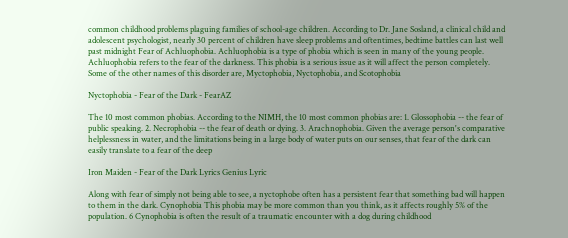common childhood problems plaguing families of school-age children. According to Dr. Jane Sosland, a clinical child and adolescent psychologist, nearly 30 percent of children have sleep problems and oftentimes, bedtime battles can last well past midnight Fear of Achluophobia. Achluophobia is a type of phobia which is seen in many of the young people. Achluophobia refers to the fear of the darkness. This phobia is a serious issue as it will affect the person completely. Some of the other names of this disorder are, Myctophobia, Nyctophobia, and Scotophobia

Nyctophobia - Fear of the Dark - FearAZ

The 10 most common phobias. According to the NIMH, the 10 most common phobias are: 1. Glossophobia -- the fear of public speaking. 2. Necrophobia -- the fear of death or dying. 3. Arachnophobia. Given the average person's comparative helplessness in water, and the limitations being in a large body of water puts on our senses, that fear of the dark can easily translate to a fear of the deep

Iron Maiden - Fear of the Dark Lyrics Genius Lyric

Along with fear of simply not being able to see, a nyctophobe often has a persistent fear that something bad will happen to them in the dark. Cynophobia This phobia may be more common than you think, as it affects roughly 5% of the population. 6 Cynophobia is often the result of a traumatic encounter with a dog during childhood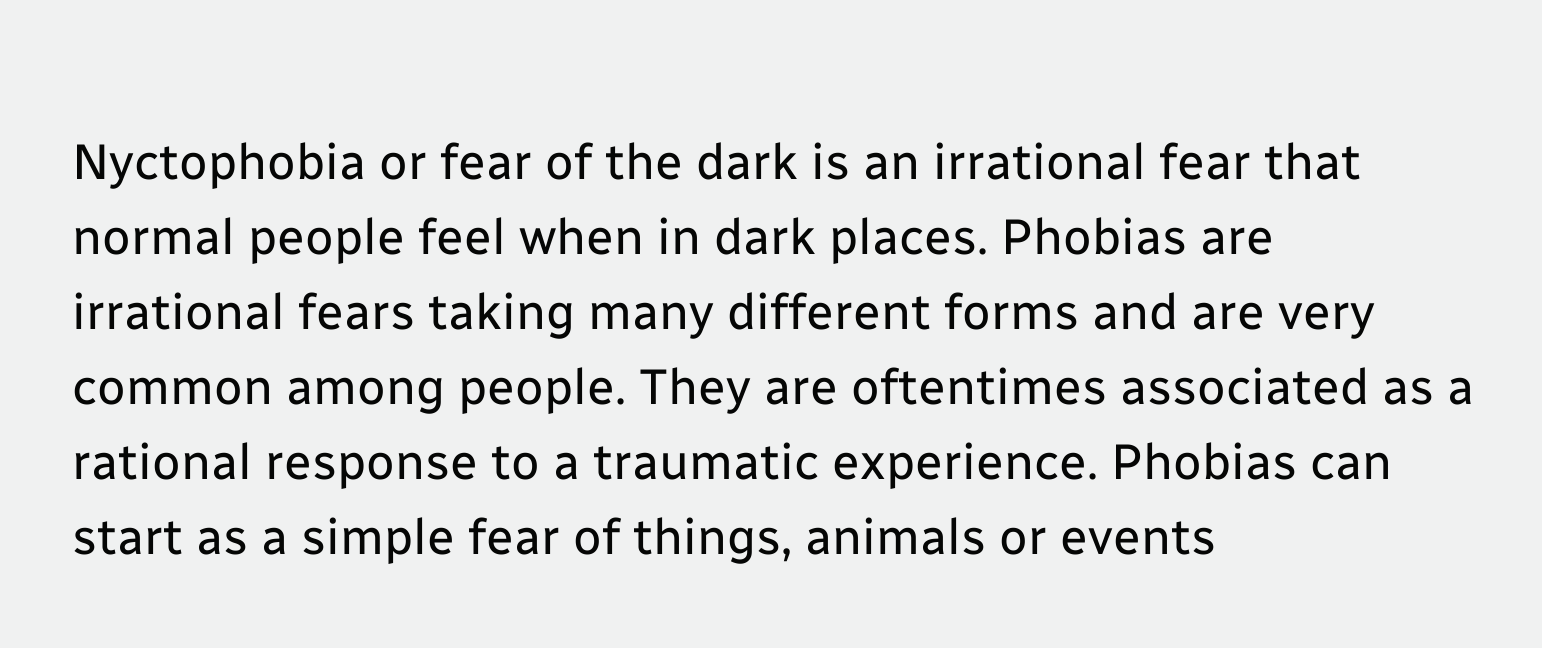Nyctophobia or fear of the dark is an irrational fear that normal people feel when in dark places. Phobias are irrational fears taking many different forms and are very common among people. They are oftentimes associated as a rational response to a traumatic experience. Phobias can start as a simple fear of things, animals or events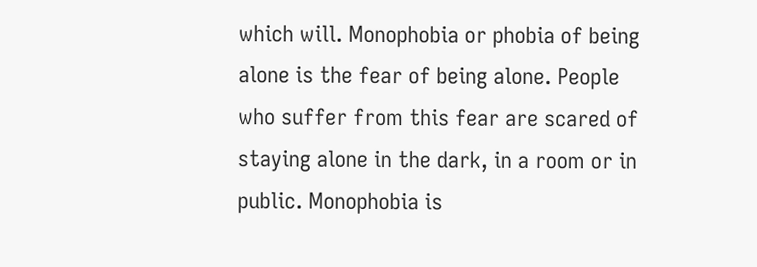which will. Monophobia or phobia of being alone is the fear of being alone. People who suffer from this fear are scared of staying alone in the dark, in a room or in public. Monophobia is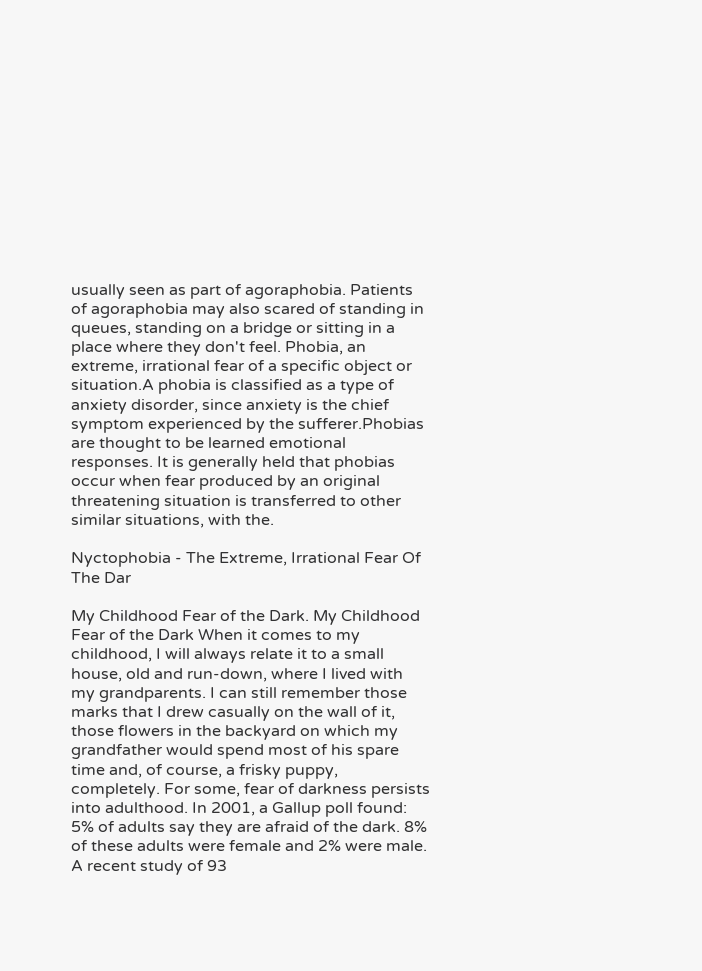usually seen as part of agoraphobia. Patients of agoraphobia may also scared of standing in queues, standing on a bridge or sitting in a place where they don't feel. Phobia, an extreme, irrational fear of a specific object or situation.A phobia is classified as a type of anxiety disorder, since anxiety is the chief symptom experienced by the sufferer.Phobias are thought to be learned emotional responses. It is generally held that phobias occur when fear produced by an original threatening situation is transferred to other similar situations, with the.

Nyctophobia - The Extreme, Irrational Fear Of The Dar

My Childhood Fear of the Dark. My Childhood Fear of the Dark When it comes to my childhood, I will always relate it to a small house, old and run-down, where I lived with my grandparents. I can still remember those marks that I drew casually on the wall of it, those flowers in the backyard on which my grandfather would spend most of his spare time and, of course, a frisky puppy, completely. For some, fear of darkness persists into adulthood. In 2001, a Gallup poll found: 5% of adults say they are afraid of the dark. 8% of these adults were female and 2% were male. A recent study of 93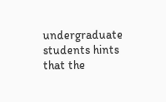undergraduate students hints that the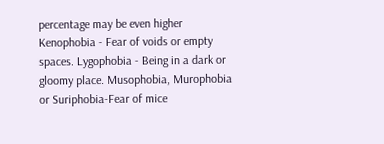percentage may be even higher Kenophobia - Fear of voids or empty spaces. Lygophobia - Being in a dark or gloomy place. Musophobia, Murophobia or Suriphobia-Fear of mice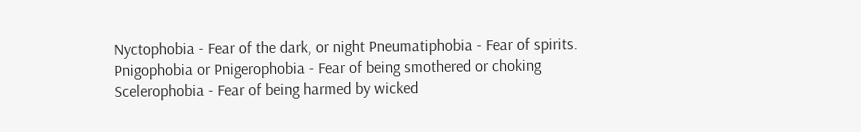Nyctophobia - Fear of the dark, or night Pneumatiphobia - Fear of spirits. Pnigophobia or Pnigerophobia - Fear of being smothered or choking Scelerophobia - Fear of being harmed by wicked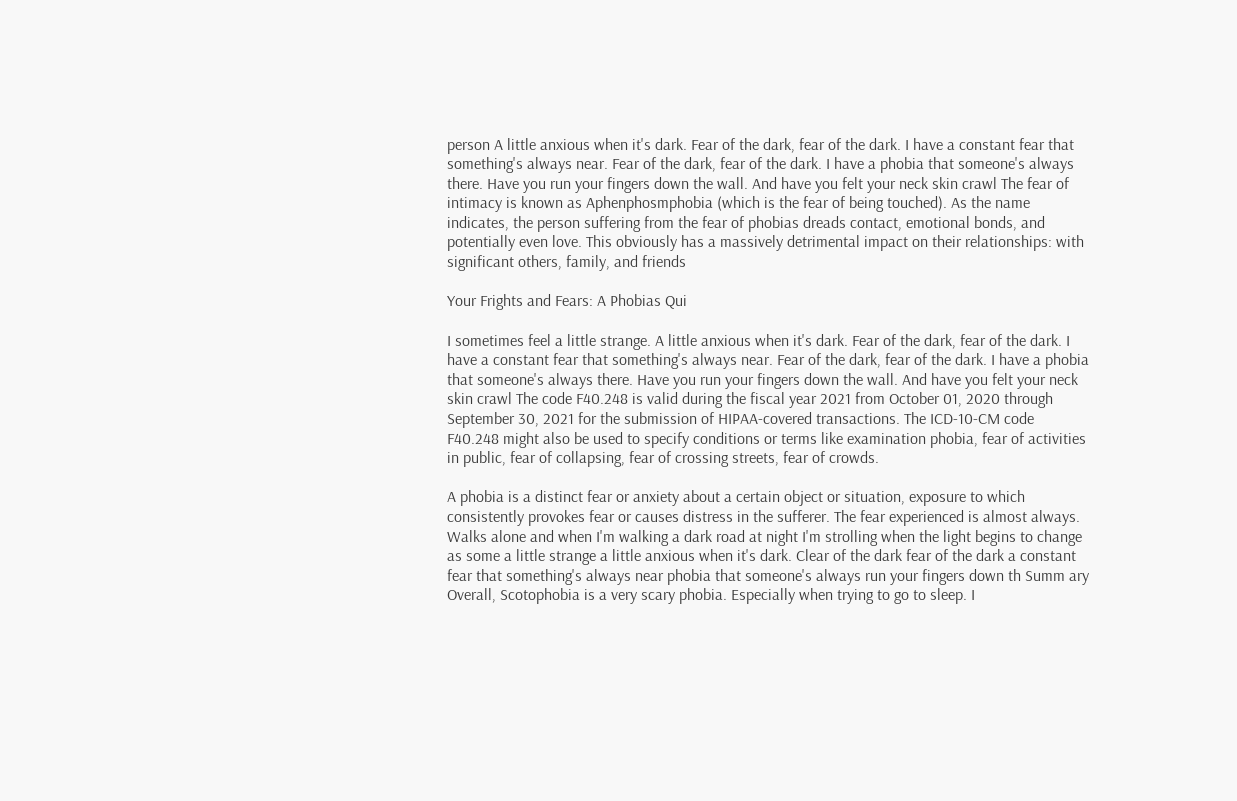person A little anxious when it's dark. Fear of the dark, fear of the dark. I have a constant fear that something's always near. Fear of the dark, fear of the dark. I have a phobia that someone's always there. Have you run your fingers down the wall. And have you felt your neck skin crawl The fear of intimacy is known as Aphenphosmphobia (which is the fear of being touched). As the name indicates, the person suffering from the fear of phobias dreads contact, emotional bonds, and potentially even love. This obviously has a massively detrimental impact on their relationships: with significant others, family, and friends

Your Frights and Fears: A Phobias Qui

I sometimes feel a little strange. A little anxious when it's dark. Fear of the dark, fear of the dark. I have a constant fear that something's always near. Fear of the dark, fear of the dark. I have a phobia that someone's always there. Have you run your fingers down the wall. And have you felt your neck skin crawl The code F40.248 is valid during the fiscal year 2021 from October 01, 2020 through September 30, 2021 for the submission of HIPAA-covered transactions. The ICD-10-CM code F40.248 might also be used to specify conditions or terms like examination phobia, fear of activities in public, fear of collapsing, fear of crossing streets, fear of crowds.

A phobia is a distinct fear or anxiety about a certain object or situation, exposure to which consistently provokes fear or causes distress in the sufferer. The fear experienced is almost always. Walks alone and when I'm walking a dark road at night I'm strolling when the light begins to change as some a little strange a little anxious when it's dark. Clear of the dark fear of the dark a constant fear that something's always near phobia that someone's always run your fingers down th Summ ary Overall, Scotophobia is a very scary phobia. Especially when trying to go to sleep. I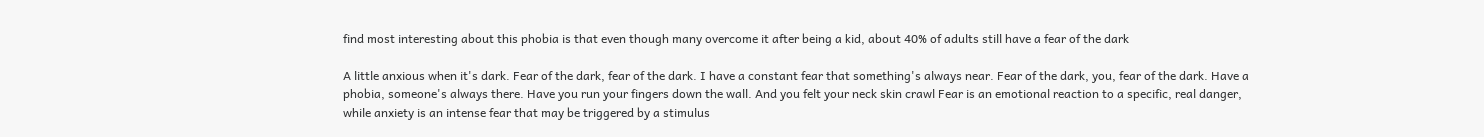find most interesting about this phobia is that even though many overcome it after being a kid, about 40% of adults still have a fear of the dark

A little anxious when it's dark. Fear of the dark, fear of the dark. I have a constant fear that something's always near. Fear of the dark, you, fear of the dark. Have a phobia, someone's always there. Have you run your fingers down the wall. And you felt your neck skin crawl Fear is an emotional reaction to a specific, real danger, while anxiety is an intense fear that may be triggered by a stimulus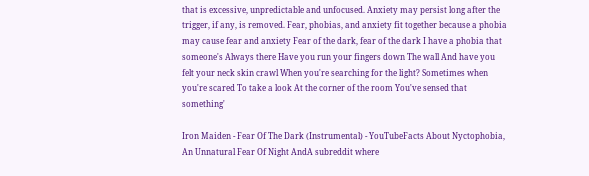that is excessive, unpredictable and unfocused. Anxiety may persist long after the trigger, if any, is removed. Fear, phobias, and anxiety fit together because a phobia may cause fear and anxiety Fear of the dark, fear of the dark I have a phobia that someone's Always there Have you run your fingers down The wall And have you felt your neck skin crawl When you're searching for the light? Sometimes when you're scared To take a look At the corner of the room You've sensed that something'

Iron Maiden - Fear Of The Dark (Instrumental) - YouTubeFacts About Nyctophobia, An Unnatural Fear Of Night AndA subreddit where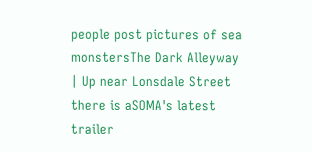people post pictures of sea monstersThe Dark Alleyway | Up near Lonsdale Street there is aSOMA's latest trailer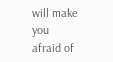will make you afraid of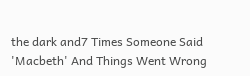the dark and7 Times Someone Said 'Macbeth' And Things Went Wrong